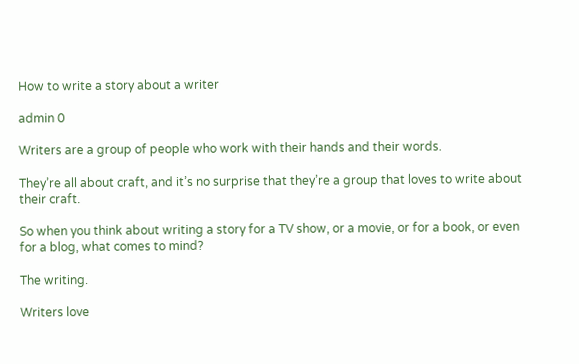How to write a story about a writer

admin 0

Writers are a group of people who work with their hands and their words.

They’re all about craft, and it’s no surprise that they’re a group that loves to write about their craft.

So when you think about writing a story for a TV show, or a movie, or for a book, or even for a blog, what comes to mind?

The writing.

Writers love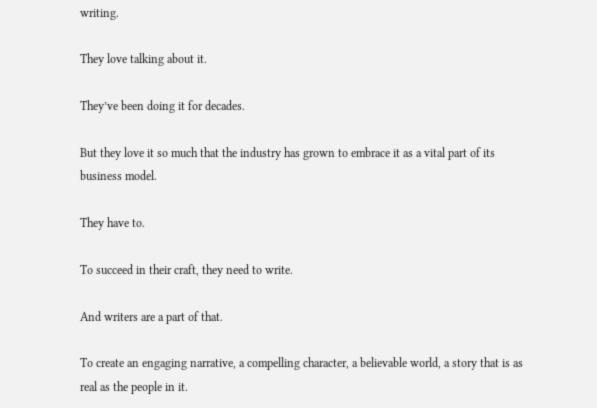writing.

They love talking about it.

They’ve been doing it for decades.

But they love it so much that the industry has grown to embrace it as a vital part of its business model.

They have to.

To succeed in their craft, they need to write.

And writers are a part of that.

To create an engaging narrative, a compelling character, a believable world, a story that is as real as the people in it.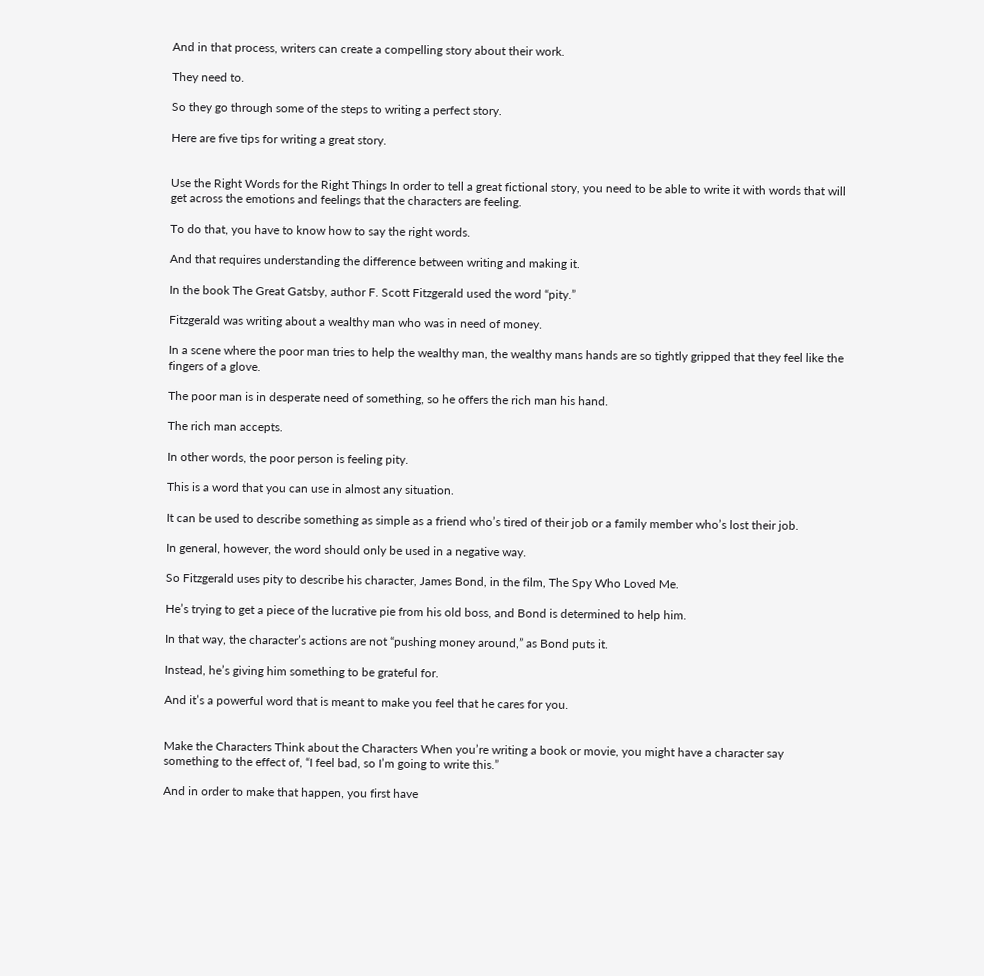And in that process, writers can create a compelling story about their work.

They need to.

So they go through some of the steps to writing a perfect story.

Here are five tips for writing a great story.


Use the Right Words for the Right Things In order to tell a great fictional story, you need to be able to write it with words that will get across the emotions and feelings that the characters are feeling.

To do that, you have to know how to say the right words.

And that requires understanding the difference between writing and making it.

In the book The Great Gatsby, author F. Scott Fitzgerald used the word “pity.”

Fitzgerald was writing about a wealthy man who was in need of money.

In a scene where the poor man tries to help the wealthy man, the wealthy mans hands are so tightly gripped that they feel like the fingers of a glove.

The poor man is in desperate need of something, so he offers the rich man his hand.

The rich man accepts.

In other words, the poor person is feeling pity.

This is a word that you can use in almost any situation.

It can be used to describe something as simple as a friend who’s tired of their job or a family member who’s lost their job.

In general, however, the word should only be used in a negative way.

So Fitzgerald uses pity to describe his character, James Bond, in the film, The Spy Who Loved Me.

He’s trying to get a piece of the lucrative pie from his old boss, and Bond is determined to help him.

In that way, the character’s actions are not “pushing money around,” as Bond puts it.

Instead, he’s giving him something to be grateful for.

And it’s a powerful word that is meant to make you feel that he cares for you.


Make the Characters Think about the Characters When you’re writing a book or movie, you might have a character say something to the effect of, “I feel bad, so I’m going to write this.”

And in order to make that happen, you first have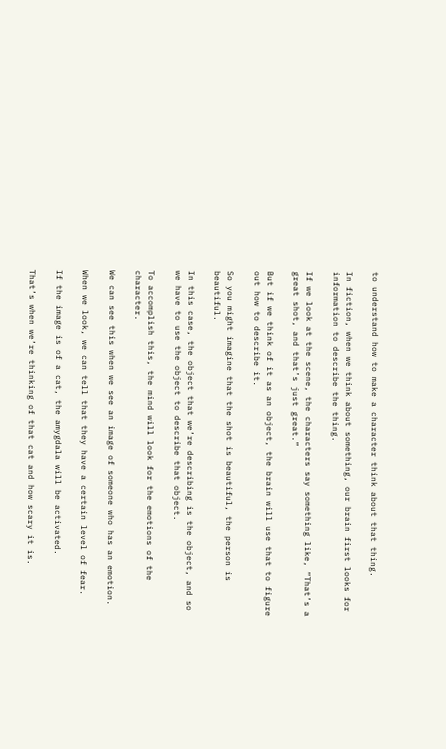to understand how to make a character think about that thing.

In fiction, when we think about something, our brain first looks for information to describe the thing.

If we look at the scene, the characters say something like, “That’s a great shot, and that’s just great.”

But if we think of it as an object, the brain will use that to figure out how to describe it.

So you might imagine that the shot is beautiful, the person is beautiful.

In this case, the object that we’re describing is the object, and so we have to use the object to describe that object.

To accomplish this, the mind will look for the emotions of the character.

We can see this when we see an image of someone who has an emotion.

When we look, we can tell that they have a certain level of fear.

If the image is of a cat, the amygdala will be activated.

That’s when we’re thinking of that cat and how scary it is.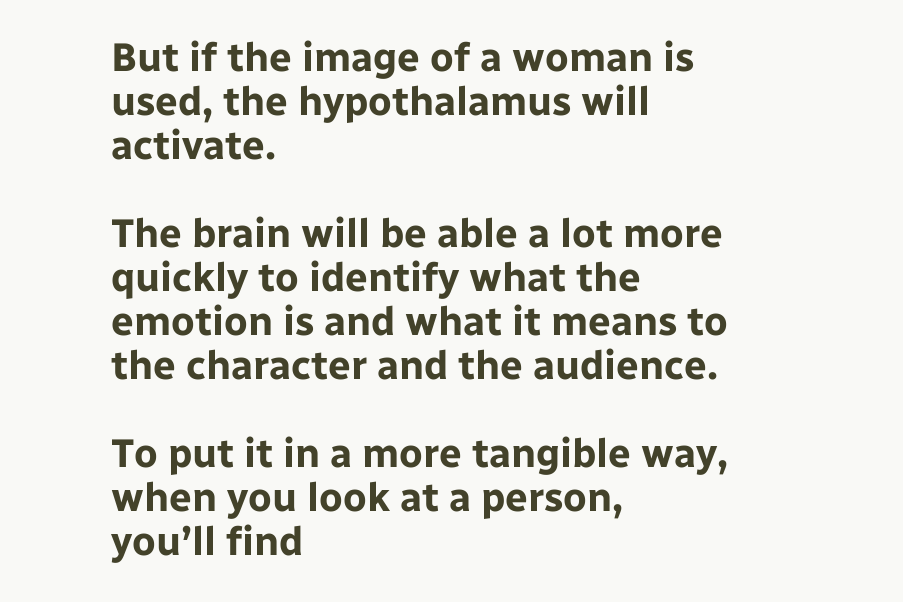But if the image of a woman is used, the hypothalamus will activate.

The brain will be able a lot more quickly to identify what the emotion is and what it means to the character and the audience.

To put it in a more tangible way, when you look at a person, you’ll find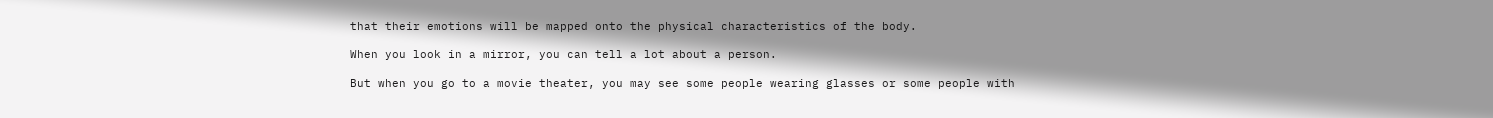that their emotions will be mapped onto the physical characteristics of the body.

When you look in a mirror, you can tell a lot about a person.

But when you go to a movie theater, you may see some people wearing glasses or some people with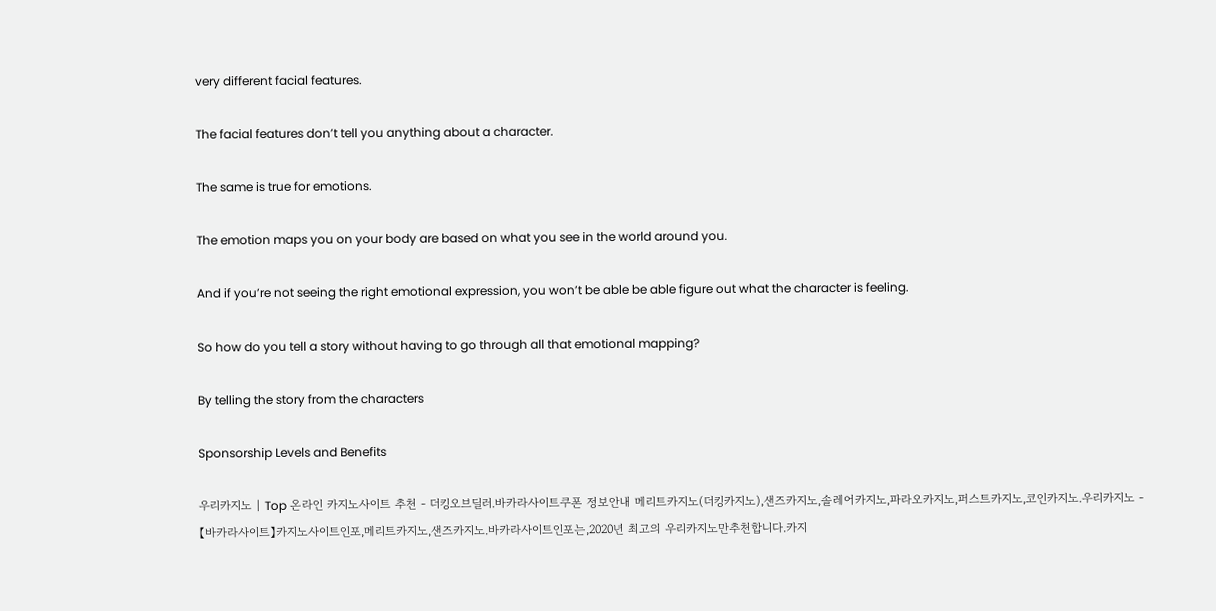very different facial features.

The facial features don’t tell you anything about a character.

The same is true for emotions.

The emotion maps you on your body are based on what you see in the world around you.

And if you’re not seeing the right emotional expression, you won’t be able be able figure out what the character is feeling.

So how do you tell a story without having to go through all that emotional mapping?

By telling the story from the characters

Sponsorship Levels and Benefits

우리카지노 | Top 온라인 카지노사이트 추천 - 더킹오브딜러.바카라사이트쿠폰 정보안내 메리트카지노(더킹카지노),샌즈카지노,솔레어카지노,파라오카지노,퍼스트카지노,코인카지노.우리카지노 - 【바카라사이트】카지노사이트인포,메리트카지노,샌즈카지노.바카라사이트인포는,2020년 최고의 우리카지노만추천합니다.카지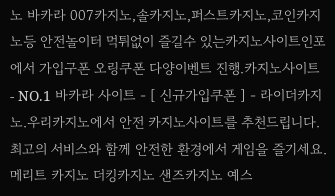노 바카라 007카지노,솔카지노,퍼스트카지노,코인카지노등 안전놀이터 먹튀없이 즐길수 있는카지노사이트인포에서 가입구폰 오링쿠폰 다양이벤트 진행.카지노사이트 - NO.1 바카라 사이트 - [ 신규가입쿠폰 ] - 라이더카지노.우리카지노에서 안전 카지노사이트를 추천드립니다. 최고의 서비스와 함께 안전한 환경에서 게임을 즐기세요.메리트 카지노 더킹카지노 샌즈카지노 예스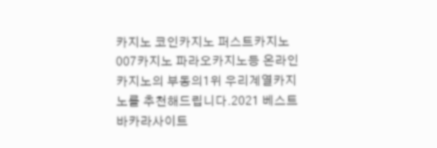카지노 코인카지노 퍼스트카지노 007카지노 파라오카지노등 온라인카지노의 부동의1위 우리계열카지노를 추천해드립니다.2021 베스트 바카라사이트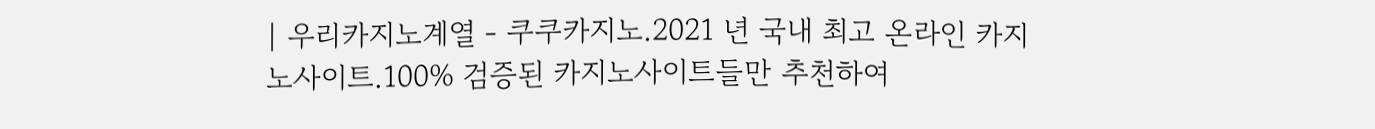| 우리카지노계열 - 쿠쿠카지노.2021 년 국내 최고 온라인 카지노사이트.100% 검증된 카지노사이트들만 추천하여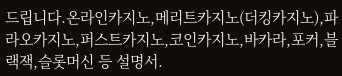드립니다.온라인카지노,메리트카지노(더킹카지노),파라오카지노,퍼스트카지노,코인카지노,바카라,포커,블랙잭,슬롯머신 등 설명서.